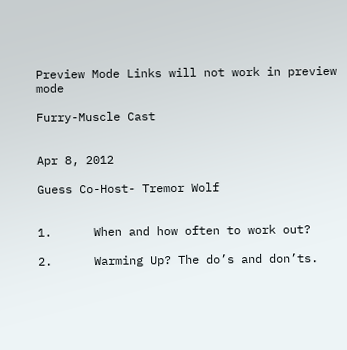Preview Mode Links will not work in preview mode

Furry-Muscle Cast


Apr 8, 2012

Guess Co-Host- Tremor Wolf


1.      When and how often to work out?

2.      Warming Up? The do’s and don’ts.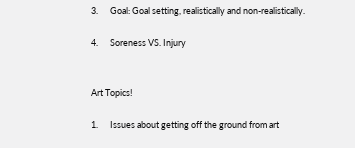3.      Goal: Goal setting, realistically and non-realistically.

4.      Soreness VS. Injury


Art Topics!

1.      Issues about getting off the ground from art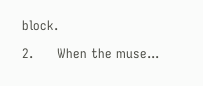block.

2.      When the muse...